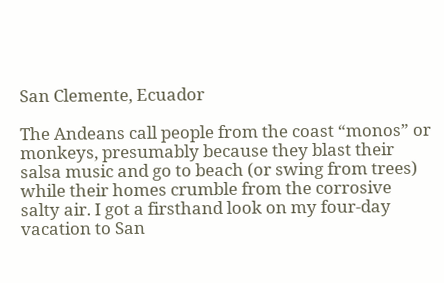San Clemente, Ecuador

The Andeans call people from the coast “monos” or monkeys, presumably because they blast their salsa music and go to beach (or swing from trees) while their homes crumble from the corrosive salty air. I got a firsthand look on my four-day vacation to San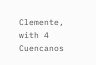Clemente, with 4 Cuencanos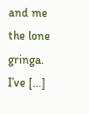and me the lone gringa. I’ve […]